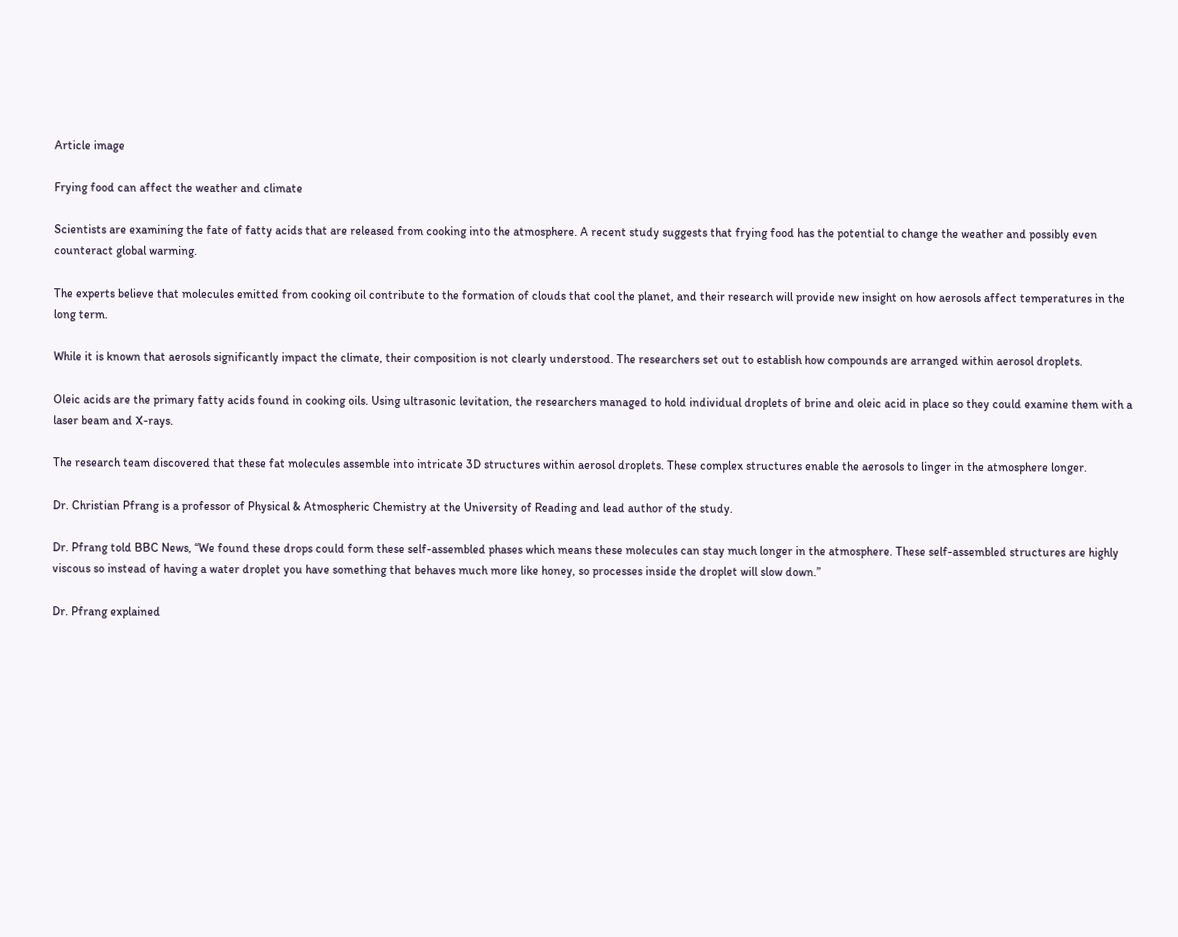Article image

Frying food can affect the weather and climate

Scientists are examining the fate of fatty acids that are released from cooking into the atmosphere. A recent study suggests that frying food has the potential to change the weather and possibly even counteract global warming.

The experts believe that molecules emitted from cooking oil contribute to the formation of clouds that cool the planet, and their research will provide new insight on how aerosols affect temperatures in the long term.

While it is known that aerosols significantly impact the climate, their composition is not clearly understood. The researchers set out to establish how compounds are arranged within aerosol droplets.

Oleic acids are the primary fatty acids found in cooking oils. Using ultrasonic levitation, the researchers managed to hold individual droplets of brine and oleic acid in place so they could examine them with a laser beam and X-rays.

The research team discovered that these fat molecules assemble into intricate 3D structures within aerosol droplets. These complex structures enable the aerosols to linger in the atmosphere longer.

Dr. Christian Pfrang is a professor of Physical & Atmospheric Chemistry at the University of Reading and lead author of the study.

Dr. Pfrang told BBC News, “We found these drops could form these self-assembled phases which means these molecules can stay much longer in the atmosphere. These self-assembled structures are highly viscous so instead of having a water droplet you have something that behaves much more like honey, so processes inside the droplet will slow down.”

Dr. Pfrang explained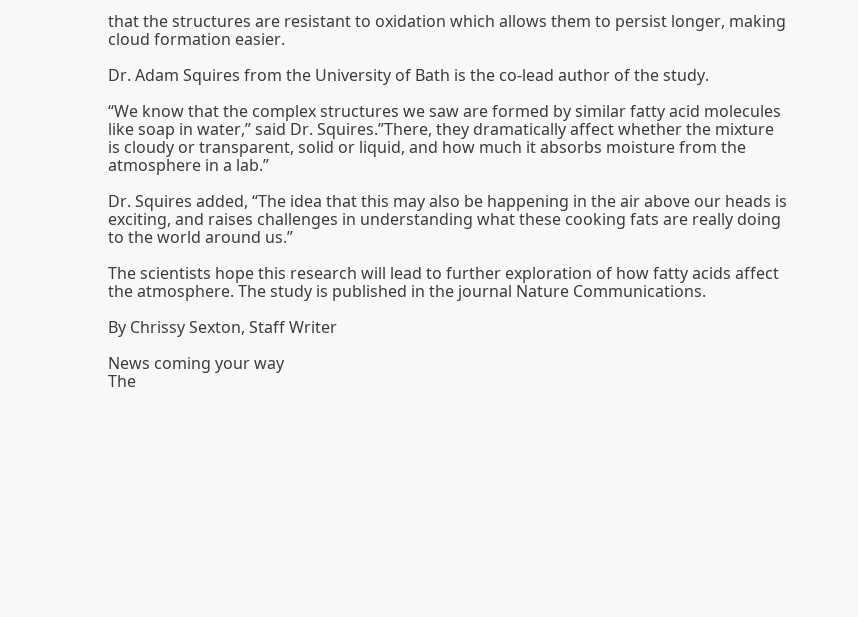that the structures are resistant to oxidation which allows them to persist longer, making cloud formation easier.

Dr. Adam Squires from the University of Bath is the co-lead author of the study.

“We know that the complex structures we saw are formed by similar fatty acid molecules like soap in water,” said Dr. Squires.”There, they dramatically affect whether the mixture is cloudy or transparent, solid or liquid, and how much it absorbs moisture from the atmosphere in a lab.”

Dr. Squires added, “The idea that this may also be happening in the air above our heads is exciting, and raises challenges in understanding what these cooking fats are really doing to the world around us.”

The scientists hope this research will lead to further exploration of how fatty acids affect the atmosphere. The study is published in the journal Nature Communications.

By Chrissy Sexton, Staff Writer

News coming your way
The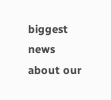biggest news about our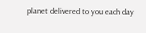planet delivered to you each day